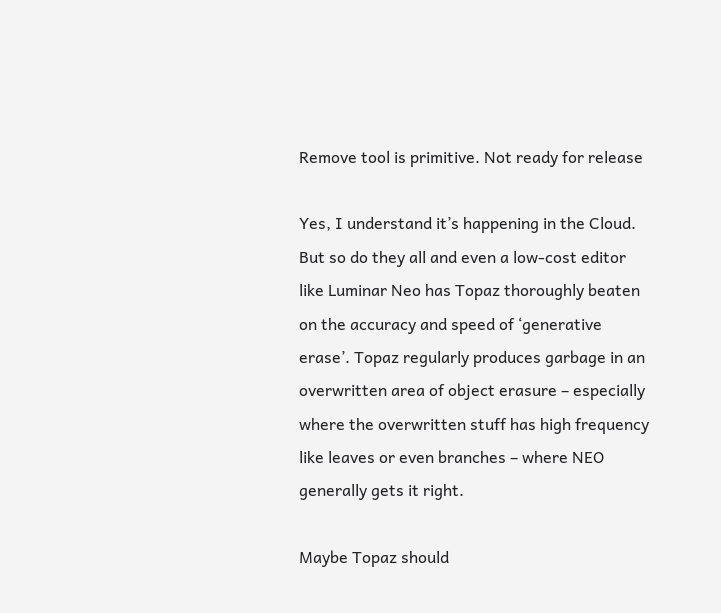Remove tool is primitive. Not ready for release

Yes, I understand it’s happening in the Cloud. But so do they all and even a low-cost editor like Luminar Neo has Topaz thoroughly beaten on the accuracy and speed of ‘generative erase’. Topaz regularly produces garbage in an overwritten area of object erasure – especially where the overwritten stuff has high frequency like leaves or even branches – where NEO generally gets it right.

Maybe Topaz should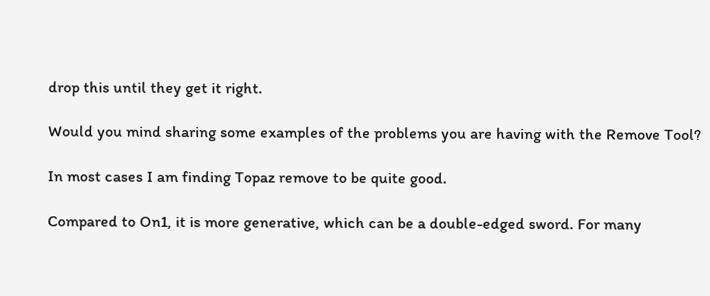drop this until they get it right.

Would you mind sharing some examples of the problems you are having with the Remove Tool?

In most cases I am finding Topaz remove to be quite good.

Compared to On1, it is more generative, which can be a double-edged sword. For many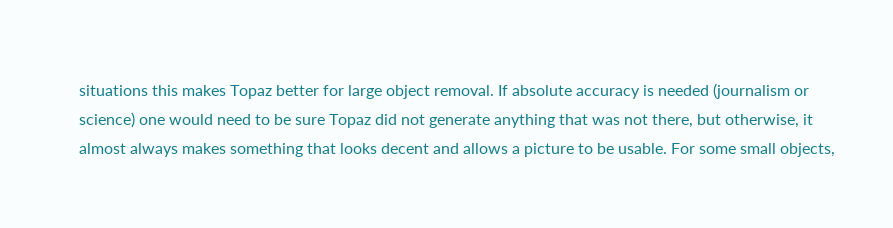situations this makes Topaz better for large object removal. If absolute accuracy is needed (journalism or science) one would need to be sure Topaz did not generate anything that was not there, but otherwise, it almost always makes something that looks decent and allows a picture to be usable. For some small objects,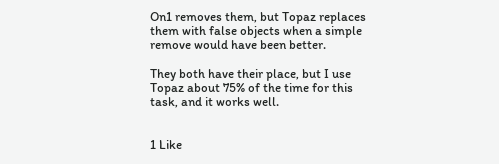On1 removes them, but Topaz replaces them with false objects when a simple remove would have been better.

They both have their place, but I use Topaz about 75% of the time for this task, and it works well.


1 Like